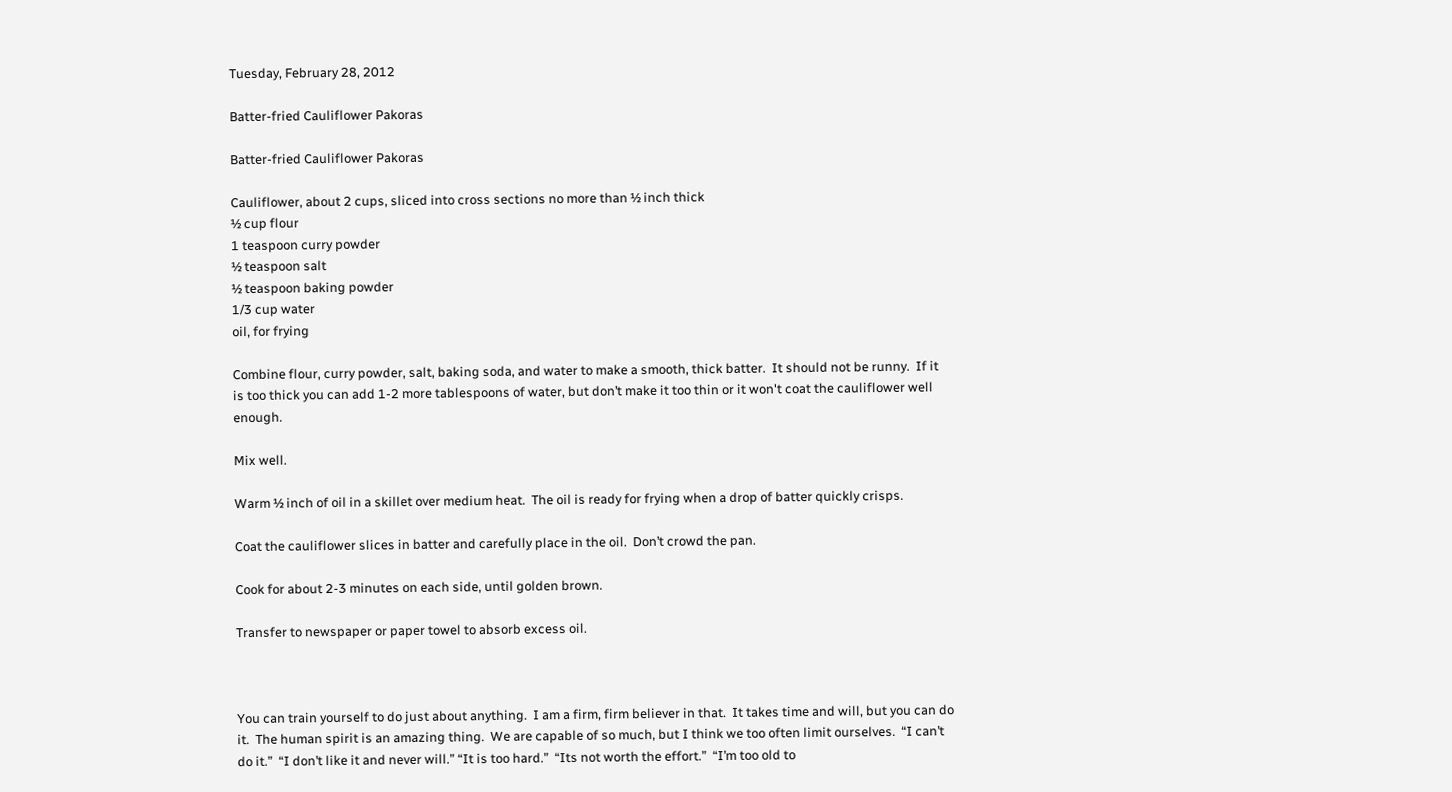Tuesday, February 28, 2012

Batter-fried Cauliflower Pakoras

Batter-fried Cauliflower Pakoras

Cauliflower, about 2 cups, sliced into cross sections no more than ½ inch thick
½ cup flour
1 teaspoon curry powder
½ teaspoon salt
½ teaspoon baking powder
1/3 cup water
oil, for frying

Combine flour, curry powder, salt, baking soda, and water to make a smooth, thick batter.  It should not be runny.  If it is too thick you can add 1-2 more tablespoons of water, but don’t make it too thin or it won't coat the cauliflower well enough.

Mix well.

Warm ½ inch of oil in a skillet over medium heat.  The oil is ready for frying when a drop of batter quickly crisps.

Coat the cauliflower slices in batter and carefully place in the oil.  Don’t crowd the pan.

Cook for about 2-3 minutes on each side, until golden brown.

Transfer to newspaper or paper towel to absorb excess oil.



You can train yourself to do just about anything.  I am a firm, firm believer in that.  It takes time and will, but you can do it.  The human spirit is an amazing thing.  We are capable of so much, but I think we too often limit ourselves.  “I can’t do it.”  “I don’t like it and never will.” “It is too hard.”  “Its not worth the effort.”  “I’m too old to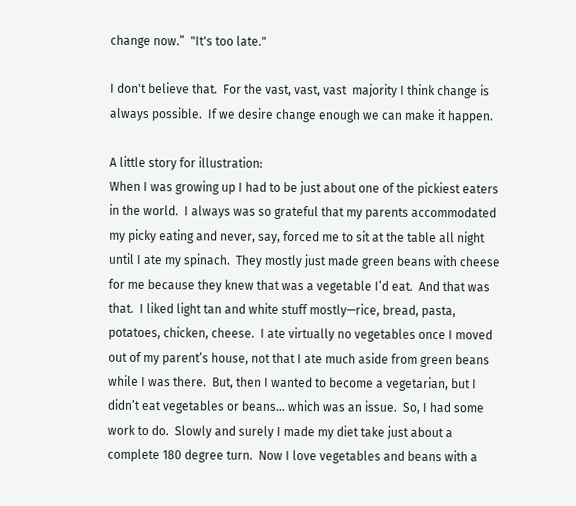change now.”  "It's too late."

I don't believe that.  For the vast, vast, vast  majority I think change is always possible.  If we desire change enough we can make it happen.

A little story for illustration:
When I was growing up I had to be just about one of the pickiest eaters in the world.  I always was so grateful that my parents accommodated my picky eating and never, say, forced me to sit at the table all night until I ate my spinach.  They mostly just made green beans with cheese for me because they knew that was a vegetable I’d eat.  And that was that.  I liked light tan and white stuff mostly—rice, bread, pasta, potatoes, chicken, cheese.  I ate virtually no vegetables once I moved out of my parent’s house, not that I ate much aside from green beans while I was there.  But, then I wanted to become a vegetarian, but I didn’t eat vegetables or beans... which was an issue.  So, I had some work to do.  Slowly and surely I made my diet take just about a complete 180 degree turn.  Now I love vegetables and beans with a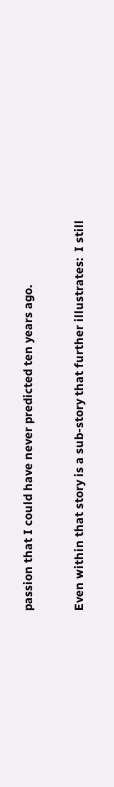passion that I could have never predicted ten years ago.

Even within that story is a sub-story that further illustrates:  I still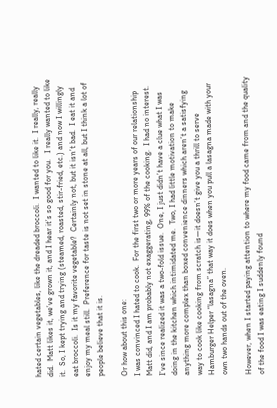hated certain vegetables, like the dreaded broccoli.  I wanted to like it.  I really, really did.  Matt likes it, we’ve grown it, and I hear it’s so good for you.   I really wanted to like it.  So, I kept trying and trying (steamed, roasted, stir-fried, etc.) and now I willingly eat broccoli.  Is it my favorite vegetable?  Certainly not, but it isn’t bad.  I eat it and enjoy my meal still.  Preference for taste is not set in stone at all, but I think a lot of people believe that it is.

Or how about this one:
I was convinced I hated to cook.  For the first two or more years of our relationship Matt did, and I am probably not exaggerating, 99% of the cooking.  I had no interest.  I’ve since realized it was a two-fold issue.  One, I just didn’t have a clue what I was doing in the kitchen which intimidated me.  Two, I had little motivation to make anything more complex than boxed convenience dinners which aren’t a satisfying way to cook like cooking from scratch is—it doesn’t give you a thrill to serve Hamburger Helper “lasagna” that way it does when you pull a lasagna made with your own two hands out of the oven.

However, when I started paying attention to where my food came from and the quality of the food I was eating I suddenly found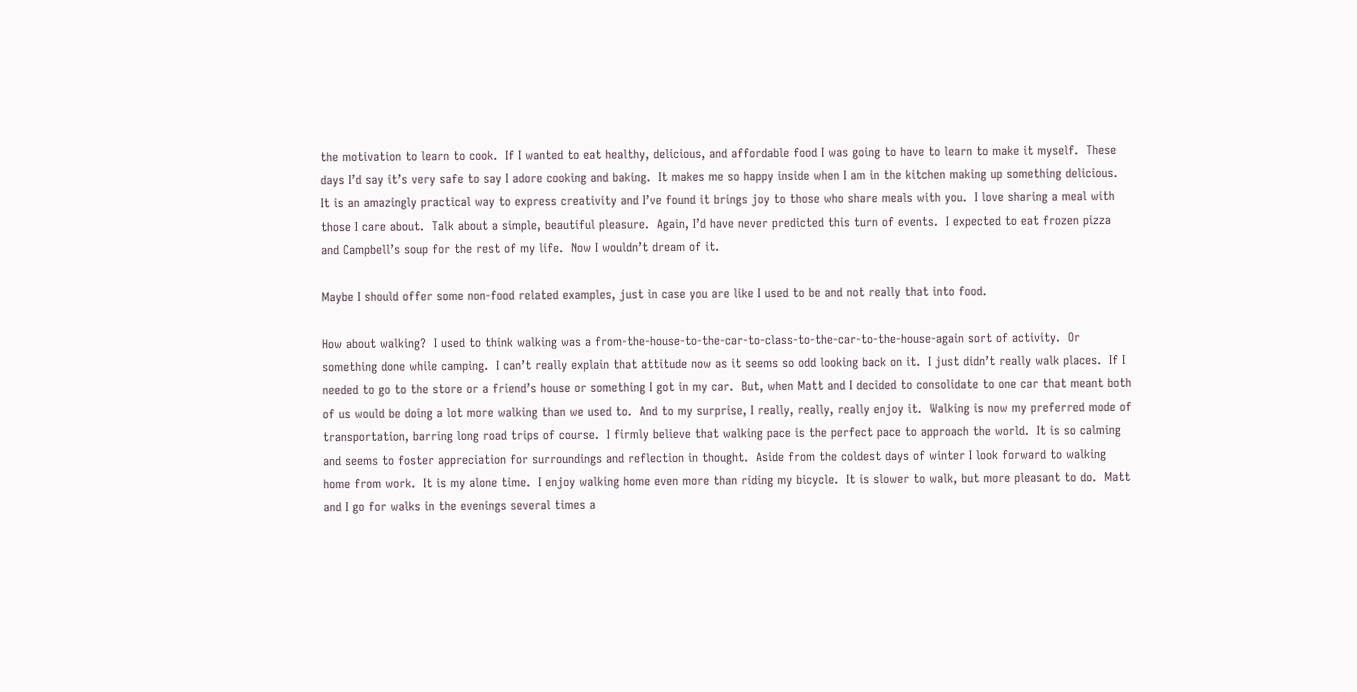the motivation to learn to cook.  If I wanted to eat healthy, delicious, and affordable food I was going to have to learn to make it myself.  These days I’d say it’s very safe to say I adore cooking and baking.  It makes me so happy inside when I am in the kitchen making up something delicious.  It is an amazingly practical way to express creativity and I’ve found it brings joy to those who share meals with you.  I love sharing a meal with those I care about.  Talk about a simple, beautiful pleasure.  Again, I’d have never predicted this turn of events.  I expected to eat frozen pizza and Campbell’s soup for the rest of my life.  Now I wouldn’t dream of it.

Maybe I should offer some non-food related examples, just in case you are like I used to be and not really that into food.

How about walking?  I used to think walking was a from-the-house-to-the-car-to-class-to-the-car-to-the-house-again sort of activity.  Or something done while camping.  I can’t really explain that attitude now as it seems so odd looking back on it.  I just didn’t really walk places.  If I needed to go to the store or a friend’s house or something I got in my car.  But, when Matt and I decided to consolidate to one car that meant both of us would be doing a lot more walking than we used to.  And to my surprise, I really, really, really enjoy it.  Walking is now my preferred mode of transportation, barring long road trips of course.  I firmly believe that walking pace is the perfect pace to approach the world.  It is so calming and seems to foster appreciation for surroundings and reflection in thought.  Aside from the coldest days of winter I look forward to walking home from work.  It is my alone time.  I enjoy walking home even more than riding my bicycle.  It is slower to walk, but more pleasant to do.  Matt and I go for walks in the evenings several times a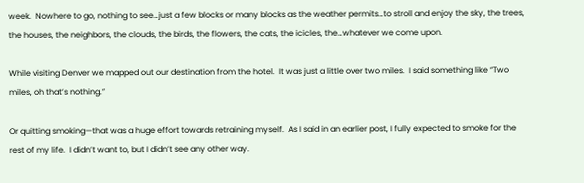week.  Nowhere to go, nothing to see…just a few blocks or many blocks as the weather permits…to stroll and enjoy the sky, the trees, the houses, the neighbors, the clouds, the birds, the flowers, the cats, the icicles, the…whatever we come upon.

While visiting Denver we mapped out our destination from the hotel.  It was just a little over two miles.  I said something like “Two miles, oh that’s nothing.”

Or quitting smoking—that was a huge effort towards retraining myself.  As I said in an earlier post, I fully expected to smoke for the rest of my life.  I didn’t want to, but I didn’t see any other way.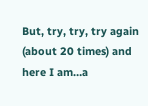But, try, try, try again (about 20 times) and here I am…a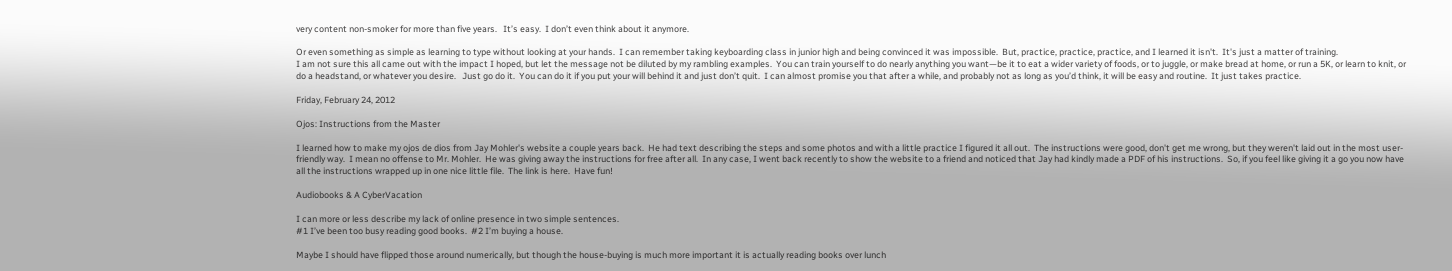very content non-smoker for more than five years.   It’s easy.  I don’t even think about it anymore.

Or even something as simple as learning to type without looking at your hands.  I can remember taking keyboarding class in junior high and being convinced it was impossible.  But, practice, practice, practice, and I learned it isn't.  It's just a matter of training.
I am not sure this all came out with the impact I hoped, but let the message not be diluted by my rambling examples.  You can train yourself to do nearly anything you want—be it to eat a wider variety of foods, or to juggle, or make bread at home, or run a 5K, or learn to knit, or do a headstand, or whatever you desire.   Just go do it.  You can do it if you put your will behind it and just don’t quit.  I can almost promise you that after a while, and probably not as long as you’d think, it will be easy and routine.  It just takes practice.

Friday, February 24, 2012

Ojos: Instructions from the Master

I learned how to make my ojos de dios from Jay Mohler's website a couple years back.  He had text describing the steps and some photos and with a little practice I figured it all out.  The instructions were good, don't get me wrong, but they weren't laid out in the most user-friendly way.  I mean no offense to Mr. Mohler.  He was giving away the instructions for free after all.  In any case, I went back recently to show the website to a friend and noticed that Jay had kindly made a PDF of his instructions.  So, if you feel like giving it a go you now have all the instructions wrapped up in one nice little file.  The link is here.  Have fun!

Audiobooks & A CyberVacation

I can more or less describe my lack of online presence in two simple sentences.
#1 I’ve been too busy reading good books.  #2 I’m buying a house.

Maybe I should have flipped those around numerically, but though the house-buying is much more important it is actually reading books over lunch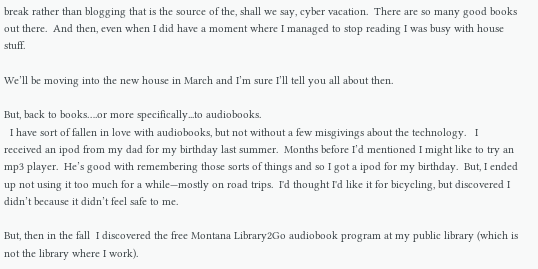break rather than blogging that is the source of the, shall we say, cyber vacation.  There are so many good books out there.  And then, even when I did have a moment where I managed to stop reading I was busy with house stuff.

We’ll be moving into the new house in March and I’m sure I’ll tell you all about then.

But, back to books….or more specifically...to audiobooks.
  I have sort of fallen in love with audiobooks, but not without a few misgivings about the technology.   I received an ipod from my dad for my birthday last summer.  Months before I’d mentioned I might like to try an mp3 player.  He’s good with remembering those sorts of things and so I got a ipod for my birthday.  But, I ended up not using it too much for a while—mostly on road trips.  I'd thought I'd like it for bicycling, but discovered I didn’t because it didn’t feel safe to me.

But, then in the fall  I discovered the free Montana Library2Go audiobook program at my public library (which is not the library where I work).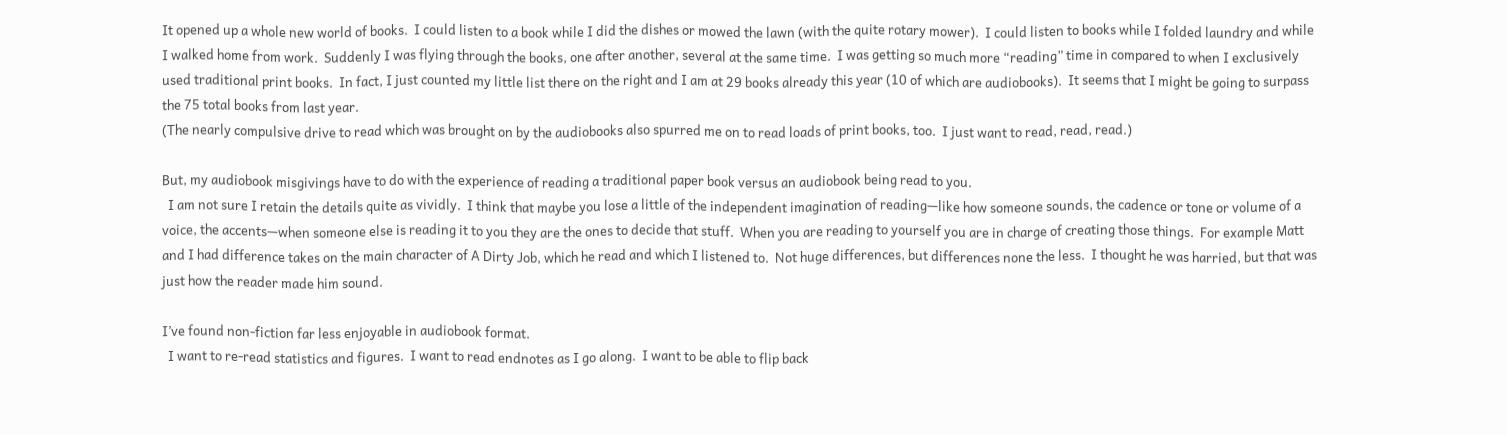It opened up a whole new world of books.  I could listen to a book while I did the dishes or mowed the lawn (with the quite rotary mower).  I could listen to books while I folded laundry and while I walked home from work.  Suddenly I was flying through the books, one after another, several at the same time.  I was getting so much more “reading” time in compared to when I exclusively used traditional print books.  In fact, I just counted my little list there on the right and I am at 29 books already this year (10 of which are audiobooks).  It seems that I might be going to surpass the 75 total books from last year.
(The nearly compulsive drive to read which was brought on by the audiobooks also spurred me on to read loads of print books, too.  I just want to read, read, read.)

But, my audiobook misgivings have to do with the experience of reading a traditional paper book versus an audiobook being read to you.
  I am not sure I retain the details quite as vividly.  I think that maybe you lose a little of the independent imagination of reading—like how someone sounds, the cadence or tone or volume of a voice, the accents—when someone else is reading it to you they are the ones to decide that stuff.  When you are reading to yourself you are in charge of creating those things.  For example Matt and I had difference takes on the main character of A Dirty Job, which he read and which I listened to.  Not huge differences, but differences none the less.  I thought he was harried, but that was just how the reader made him sound.

I’ve found non-fiction far less enjoyable in audiobook format.
  I want to re-read statistics and figures.  I want to read endnotes as I go along.  I want to be able to flip back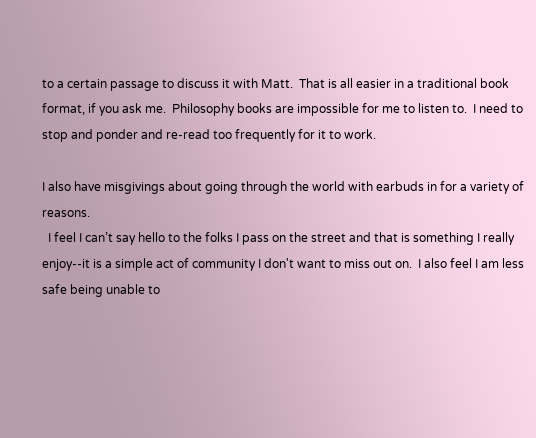to a certain passage to discuss it with Matt.  That is all easier in a traditional book format, if you ask me.  Philosophy books are impossible for me to listen to.  I need to stop and ponder and re-read too frequently for it to work.

I also have misgivings about going through the world with earbuds in for a variety of reasons.
  I feel I can’t say hello to the folks I pass on the street and that is something I really enjoy--it is a simple act of community I don't want to miss out on.  I also feel I am less safe being unable to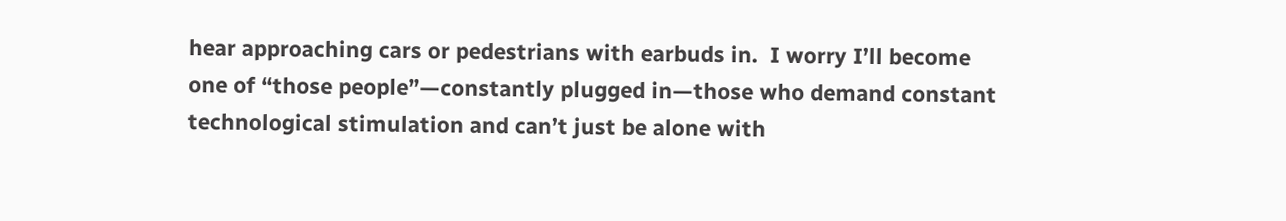hear approaching cars or pedestrians with earbuds in.  I worry I’ll become one of “those people”—constantly plugged in—those who demand constant technological stimulation and can’t just be alone with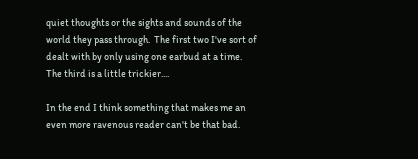quiet thoughts or the sights and sounds of the world they pass through.  The first two I've sort of dealt with by only using one earbud at a time.  The third is a little trickier....

In the end I think something that makes me an even more ravenous reader can't be that bad.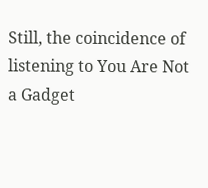Still, the coincidence of listening to You Are Not a Gadget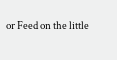or Feed on the little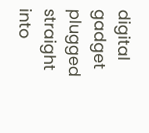digital gadget plugged straight into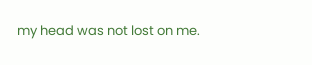my head was not lost on me.